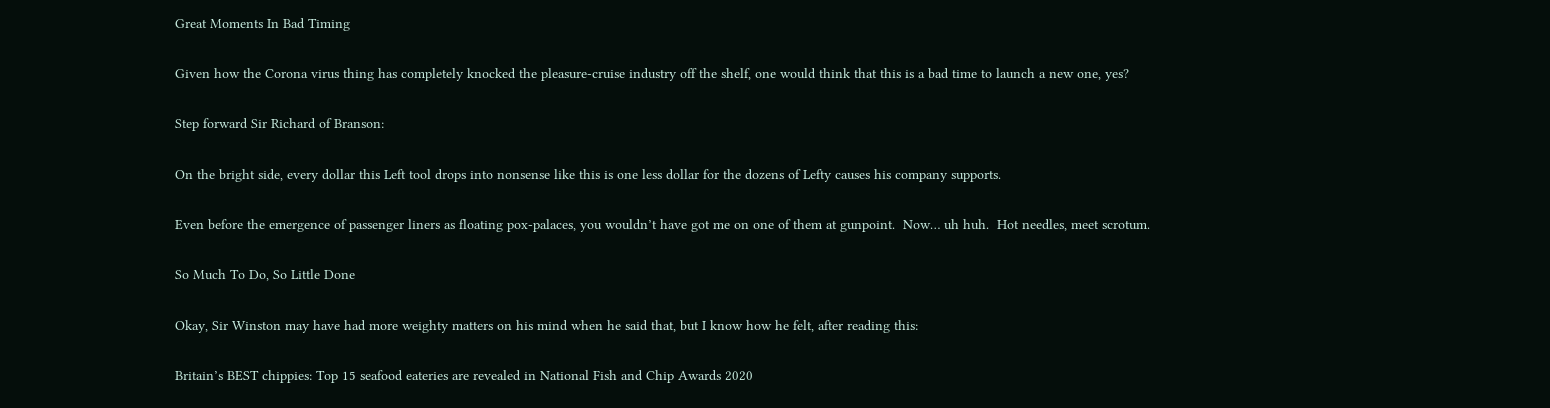Great Moments In Bad Timing

Given how the Corona virus thing has completely knocked the pleasure-cruise industry off the shelf, one would think that this is a bad time to launch a new one, yes?

Step forward Sir Richard of Branson:

On the bright side, every dollar this Left tool drops into nonsense like this is one less dollar for the dozens of Lefty causes his company supports.

Even before the emergence of passenger liners as floating pox-palaces, you wouldn’t have got me on one of them at gunpoint.  Now… uh huh.  Hot needles, meet scrotum.

So Much To Do, So Little Done

Okay, Sir Winston may have had more weighty matters on his mind when he said that, but I know how he felt, after reading this:

Britain’s BEST chippies: Top 15 seafood eateries are revealed in National Fish and Chip Awards 2020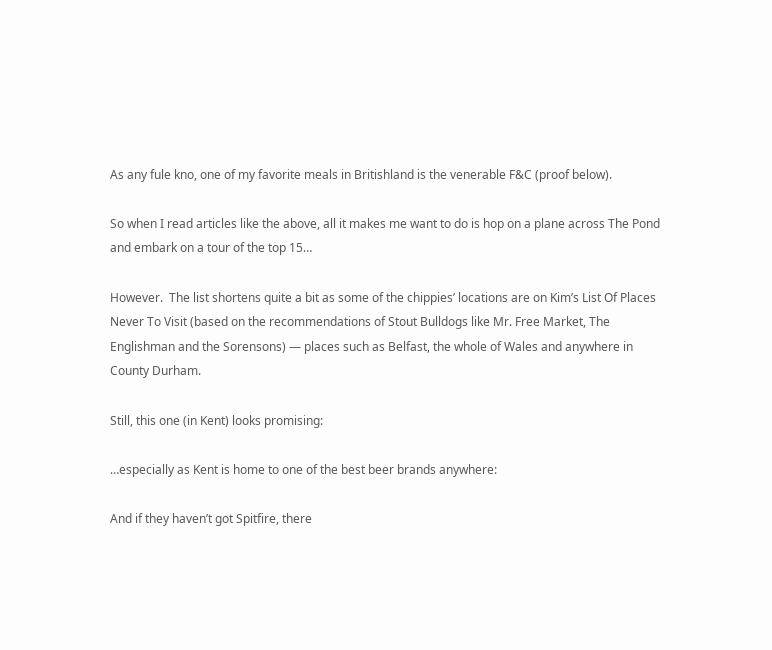As any fule kno, one of my favorite meals in Britishland is the venerable F&C (proof below).

So when I read articles like the above, all it makes me want to do is hop on a plane across The Pond and embark on a tour of the top 15…

However.  The list shortens quite a bit as some of the chippies’ locations are on Kim’s List Of Places Never To Visit (based on the recommendations of Stout Bulldogs like Mr. Free Market, The Englishman and the Sorensons) — places such as Belfast, the whole of Wales and anywhere in County Durham.

Still, this one (in Kent) looks promising:

…especially as Kent is home to one of the best beer brands anywhere:

And if they haven’t got Spitfire, there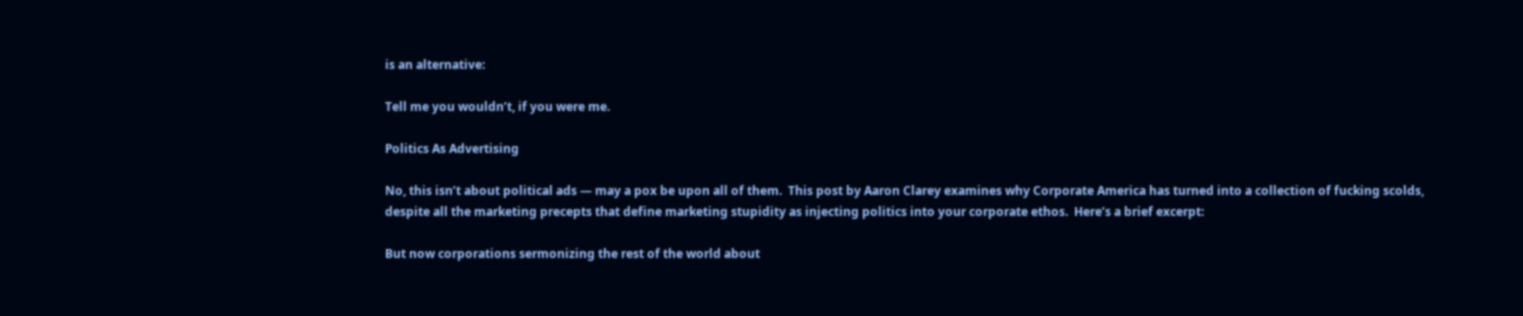is an alternative:

Tell me you wouldn’t, if you were me.

Politics As Advertising

No, this isn’t about political ads — may a pox be upon all of them.  This post by Aaron Clarey examines why Corporate America has turned into a collection of fucking scolds, despite all the marketing precepts that define marketing stupidity as injecting politics into your corporate ethos.  Here’s a brief excerpt:

But now corporations sermonizing the rest of the world about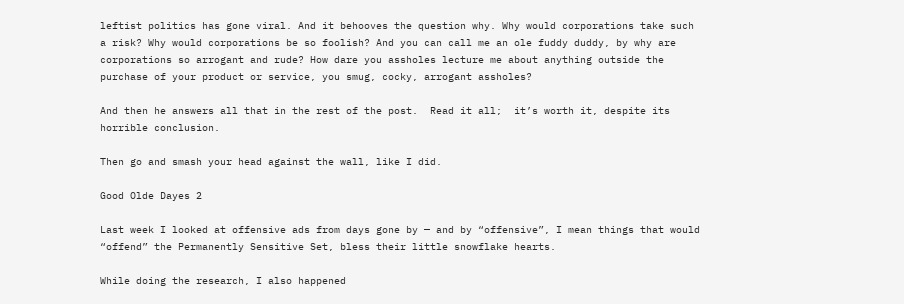leftist politics has gone viral. And it behooves the question why. Why would corporations take such a risk? Why would corporations be so foolish? And you can call me an ole fuddy duddy, by why are corporations so arrogant and rude? How dare you assholes lecture me about anything outside the purchase of your product or service, you smug, cocky, arrogant assholes?

And then he answers all that in the rest of the post.  Read it all;  it’s worth it, despite its horrible conclusion.

Then go and smash your head against the wall, like I did.

Good Olde Dayes 2

Last week I looked at offensive ads from days gone by — and by “offensive”, I mean things that would “offend” the Permanently Sensitive Set, bless their little snowflake hearts.

While doing the research, I also happened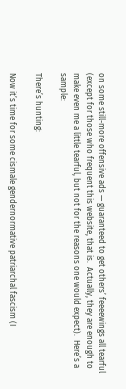on some still-more offensive ads — guaranteed to get others’ feeeewings all tearful (except for those who frequent this website, that is.  Actually, they are enough to make even me a little tearful, but not for the reasons one would expect).  Here’s a sample:

There’s hunting:

Now it’s time for some cismale gendernormative patriarchal fascism (I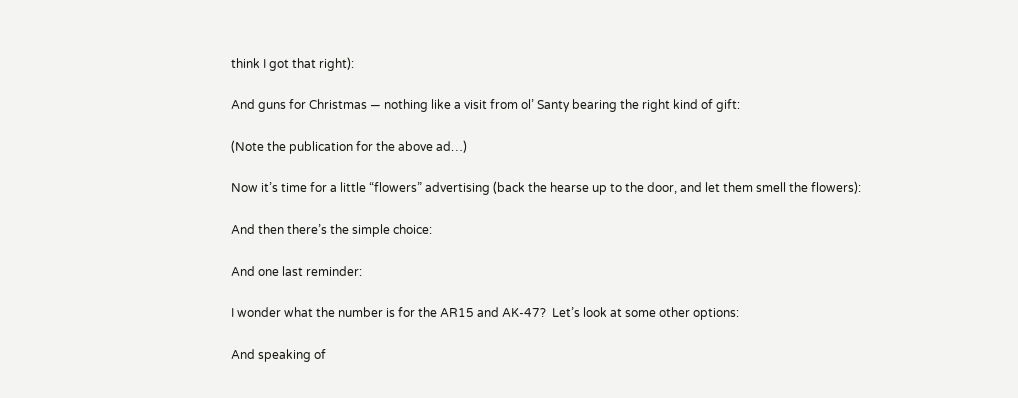think I got that right):

And guns for Christmas — nothing like a visit from ol’ Santy bearing the right kind of gift:

(Note the publication for the above ad…)

Now it’s time for a little “flowers” advertising (back the hearse up to the door, and let them smell the flowers):

And then there’s the simple choice:

And one last reminder:

I wonder what the number is for the AR15 and AK-47?  Let’s look at some other options:

And speaking of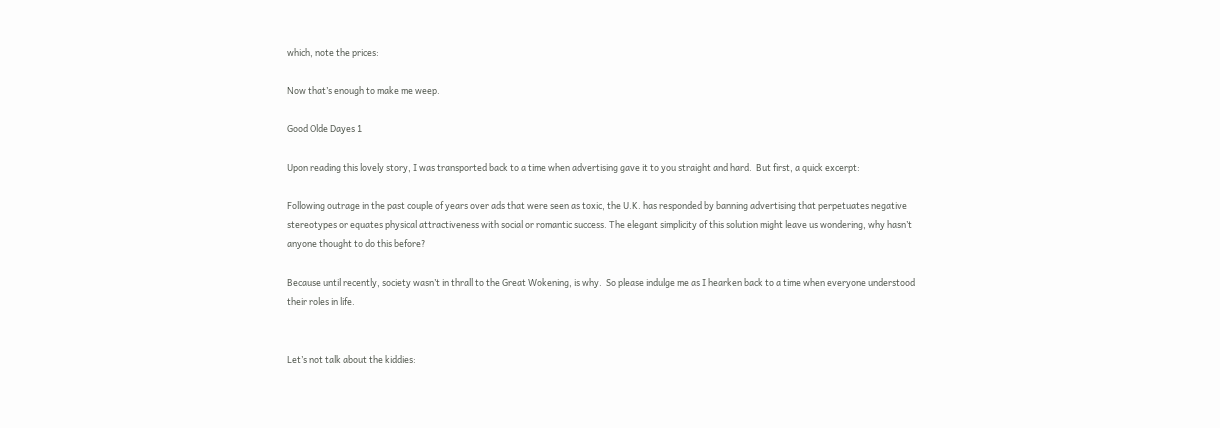which, note the prices:

Now that’s enough to make me weep.

Good Olde Dayes 1

Upon reading this lovely story, I was transported back to a time when advertising gave it to you straight and hard.  But first, a quick excerpt:

Following outrage in the past couple of years over ads that were seen as toxic, the U.K. has responded by banning advertising that perpetuates negative stereotypes or equates physical attractiveness with social or romantic success. The elegant simplicity of this solution might leave us wondering, why hasn’t anyone thought to do this before?

Because until recently, society wasn’t in thrall to the Great Wokening, is why.  So please indulge me as I hearken back to a time when everyone understood their roles in life.


Let’s not talk about the kiddies: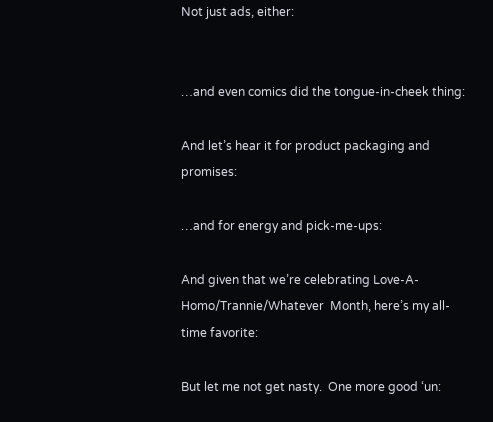Not just ads, either:


…and even comics did the tongue-in-cheek thing:

And let’s hear it for product packaging and promises:

…and for energy and pick-me-ups:

And given that we’re celebrating Love-A-Homo/Trannie/Whatever  Month, here’s my all-time favorite:

But let me not get nasty.  One more good ‘un: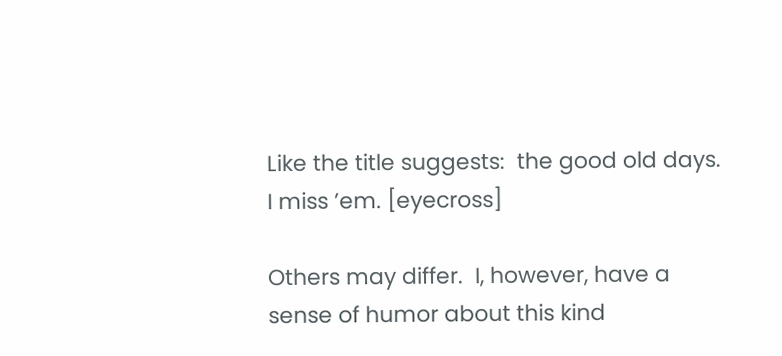Like the title suggests:  the good old days.  I miss ’em. [eyecross]

Others may differ.  I, however, have a sense of humor about this kind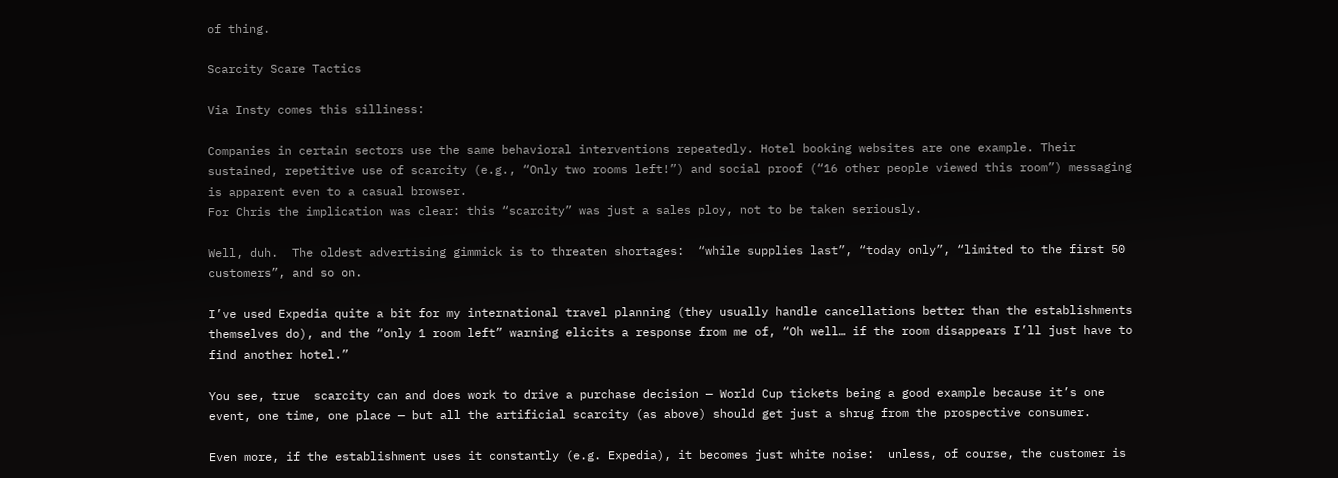of thing.

Scarcity Scare Tactics

Via Insty comes this silliness:

Companies in certain sectors use the same behavioral interventions repeatedly. Hotel booking websites are one example. Their sustained, repetitive use of scarcity (e.g., “Only two rooms left!”) and social proof (“16 other people viewed this room”) messaging is apparent even to a casual browser.
For Chris the implication was clear: this “scarcity” was just a sales ploy, not to be taken seriously.

Well, duh.  The oldest advertising gimmick is to threaten shortages:  “while supplies last”, “today only”, “limited to the first 50 customers”, and so on.

I’ve used Expedia quite a bit for my international travel planning (they usually handle cancellations better than the establishments themselves do), and the “only 1 room left” warning elicits a response from me of, “Oh well… if the room disappears I’ll just have to find another hotel.”

You see, true  scarcity can and does work to drive a purchase decision — World Cup tickets being a good example because it’s one event, one time, one place — but all the artificial scarcity (as above) should get just a shrug from the prospective consumer.

Even more, if the establishment uses it constantly (e.g. Expedia), it becomes just white noise:  unless, of course, the customer is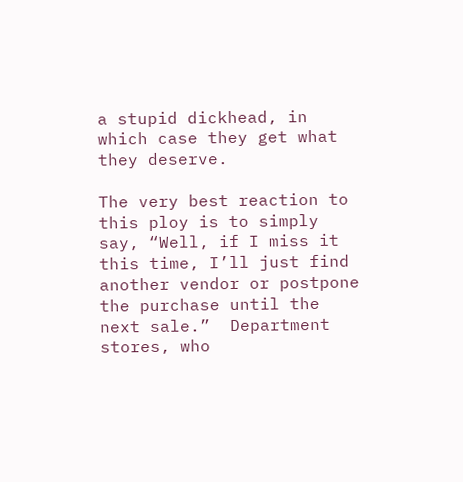a stupid dickhead, in which case they get what they deserve.

The very best reaction to this ploy is to simply say, “Well, if I miss it this time, I’ll just find another vendor or postpone the purchase until the next sale.”  Department stores, who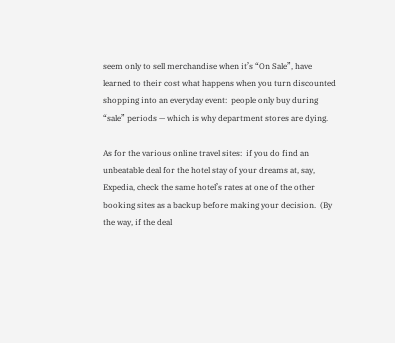seem only to sell merchandise when it’s “On Sale”, have learned to their cost what happens when you turn discounted shopping into an everyday event:  people only buy during “sale” periods — which is why department stores are dying.

As for the various online travel sites:  if you do find an unbeatable deal for the hotel stay of your dreams at, say, Expedia, check the same hotel’s rates at one of the other booking sites as a backup before making your decision.  (By the way, if the deal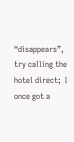“disappears”, try calling the hotel direct;  I once got a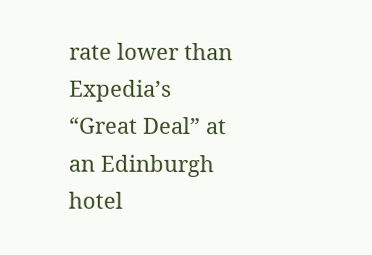rate lower than Expedia’s “Great Deal” at an Edinburgh hotel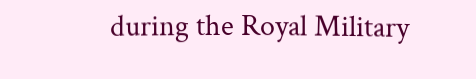during the Royal Military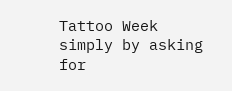Tattoo Week simply by asking for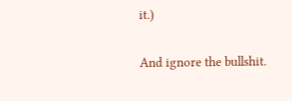it.)

And ignore the bullshit.